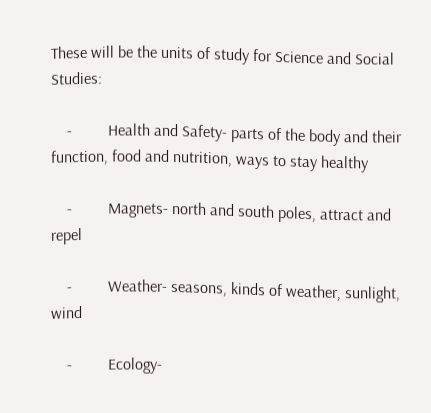These will be the units of study for Science and Social Studies:

    -         Health and Safety- parts of the body and their function, food and nutrition, ways to stay healthy

    -         Magnets- north and south poles, attract and repel

    -         Weather- seasons, kinds of weather, sunlight, wind

    -         Ecology-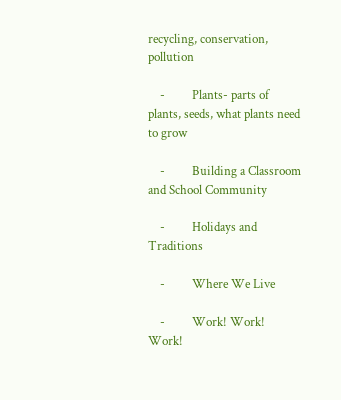recycling, conservation, pollution

    -         Plants- parts of plants, seeds, what plants need to grow

    -         Building a Classroom and School Community

    -         Holidays and Traditions

    -         Where We Live

    -         Work! Work! Work!